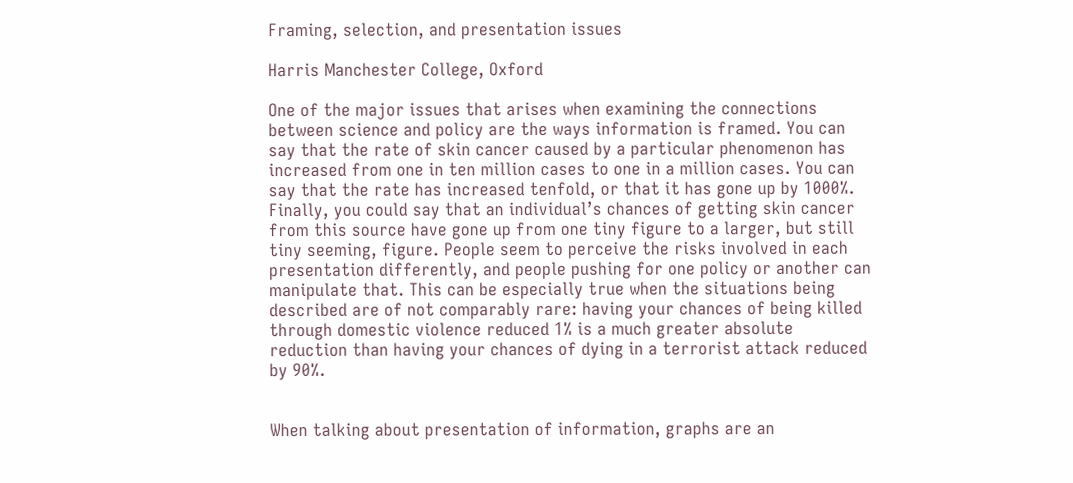Framing, selection, and presentation issues

Harris Manchester College, Oxford

One of the major issues that arises when examining the connections between science and policy are the ways information is framed. You can say that the rate of skin cancer caused by a particular phenomenon has increased from one in ten million cases to one in a million cases. You can say that the rate has increased tenfold, or that it has gone up by 1000%. Finally, you could say that an individual’s chances of getting skin cancer from this source have gone up from one tiny figure to a larger, but still tiny seeming, figure. People seem to perceive the risks involved in each presentation differently, and people pushing for one policy or another can manipulate that. This can be especially true when the situations being described are of not comparably rare: having your chances of being killed through domestic violence reduced 1% is a much greater absolute reduction than having your chances of dying in a terrorist attack reduced by 90%.


When talking about presentation of information, graphs are an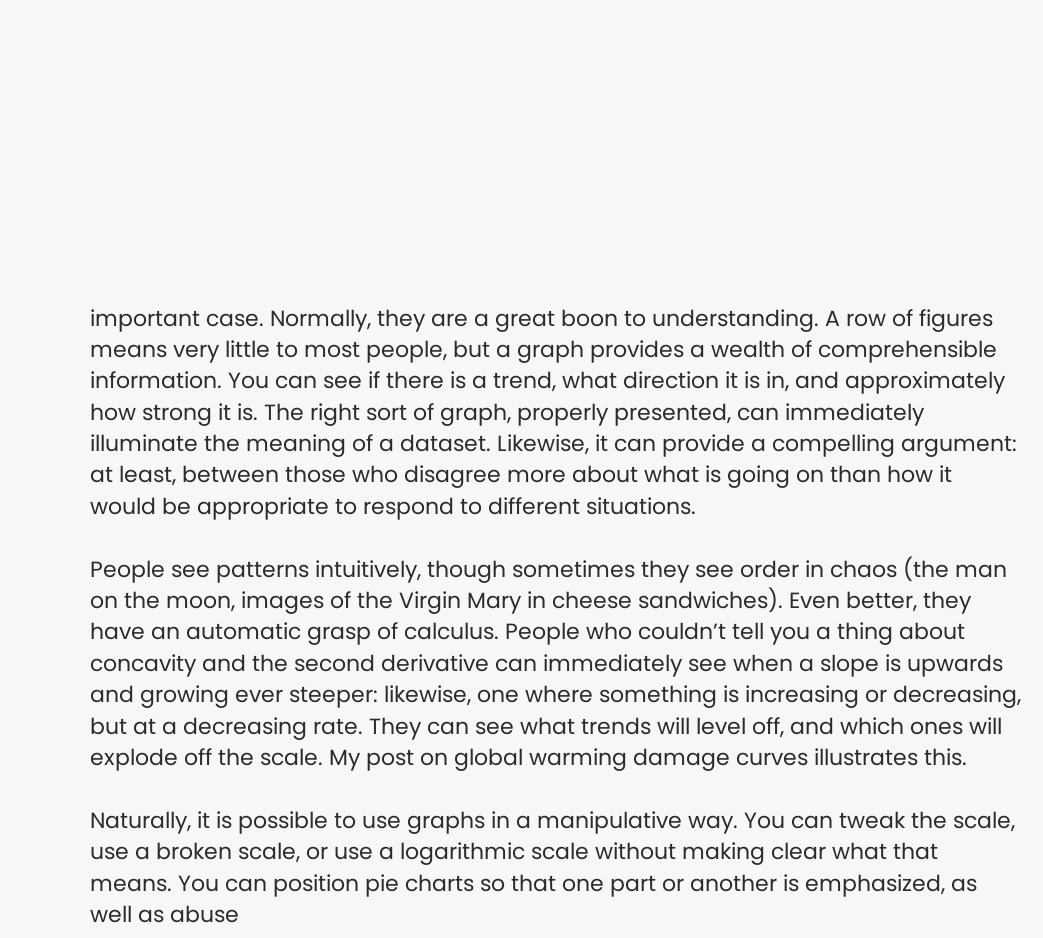important case. Normally, they are a great boon to understanding. A row of figures means very little to most people, but a graph provides a wealth of comprehensible information. You can see if there is a trend, what direction it is in, and approximately how strong it is. The right sort of graph, properly presented, can immediately illuminate the meaning of a dataset. Likewise, it can provide a compelling argument: at least, between those who disagree more about what is going on than how it would be appropriate to respond to different situations.

People see patterns intuitively, though sometimes they see order in chaos (the man on the moon, images of the Virgin Mary in cheese sandwiches). Even better, they have an automatic grasp of calculus. People who couldn’t tell you a thing about concavity and the second derivative can immediately see when a slope is upwards and growing ever steeper: likewise, one where something is increasing or decreasing, but at a decreasing rate. They can see what trends will level off, and which ones will explode off the scale. My post on global warming damage curves illustrates this.

Naturally, it is possible to use graphs in a manipulative way. You can tweak the scale, use a broken scale, or use a logarithmic scale without making clear what that means. You can position pie charts so that one part or another is emphasized, as well as abuse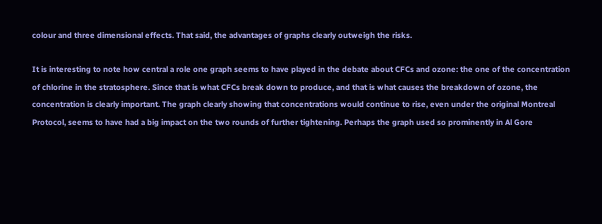colour and three dimensional effects. That said, the advantages of graphs clearly outweigh the risks.

It is interesting to note how central a role one graph seems to have played in the debate about CFCs and ozone: the one of the concentration of chlorine in the stratosphere. Since that is what CFCs break down to produce, and that is what causes the breakdown of ozone, the concentration is clearly important. The graph clearly showing that concentrations would continue to rise, even under the original Montreal Protocol, seems to have had a big impact on the two rounds of further tightening. Perhaps the graph used so prominently in Al Gore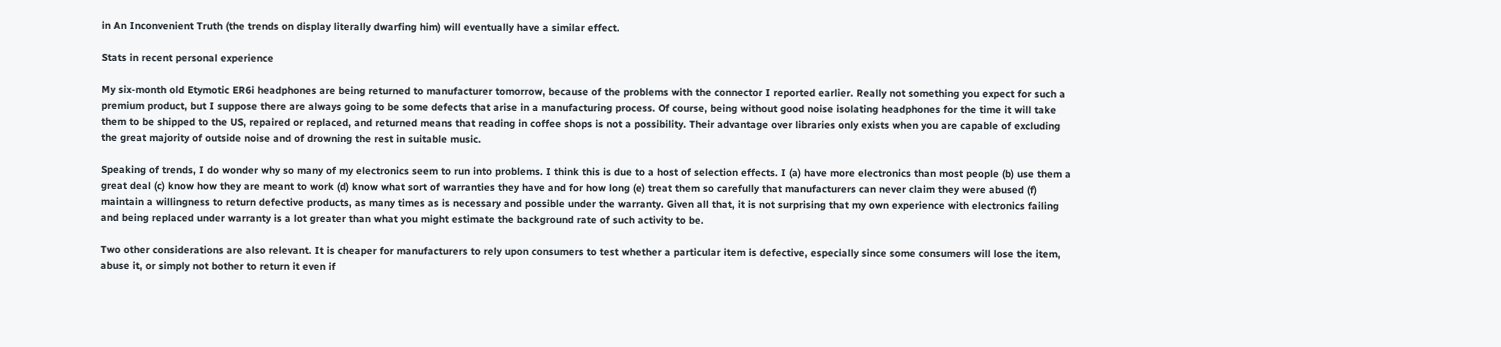in An Inconvenient Truth (the trends on display literally dwarfing him) will eventually have a similar effect.

Stats in recent personal experience

My six-month old Etymotic ER6i headphones are being returned to manufacturer tomorrow, because of the problems with the connector I reported earlier. Really not something you expect for such a premium product, but I suppose there are always going to be some defects that arise in a manufacturing process. Of course, being without good noise isolating headphones for the time it will take them to be shipped to the US, repaired or replaced, and returned means that reading in coffee shops is not a possibility. Their advantage over libraries only exists when you are capable of excluding the great majority of outside noise and of drowning the rest in suitable music.

Speaking of trends, I do wonder why so many of my electronics seem to run into problems. I think this is due to a host of selection effects. I (a) have more electronics than most people (b) use them a great deal (c) know how they are meant to work (d) know what sort of warranties they have and for how long (e) treat them so carefully that manufacturers can never claim they were abused (f) maintain a willingness to return defective products, as many times as is necessary and possible under the warranty. Given all that, it is not surprising that my own experience with electronics failing and being replaced under warranty is a lot greater than what you might estimate the background rate of such activity to be.

Two other considerations are also relevant. It is cheaper for manufacturers to rely upon consumers to test whether a particular item is defective, especially since some consumers will lose the item, abuse it, or simply not bother to return it even if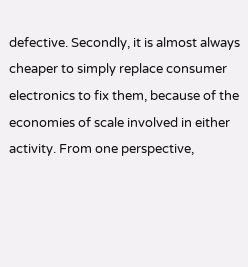defective. Secondly, it is almost always cheaper to simply replace consumer electronics to fix them, because of the economies of scale involved in either activity. From one perspective,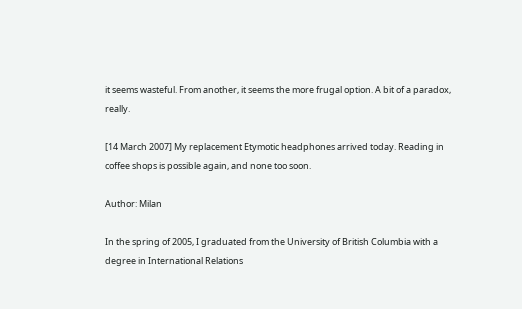it seems wasteful. From another, it seems the more frugal option. A bit of a paradox, really.

[14 March 2007] My replacement Etymotic headphones arrived today. Reading in coffee shops is possible again, and none too soon.

Author: Milan

In the spring of 2005, I graduated from the University of British Columbia with a degree in International Relations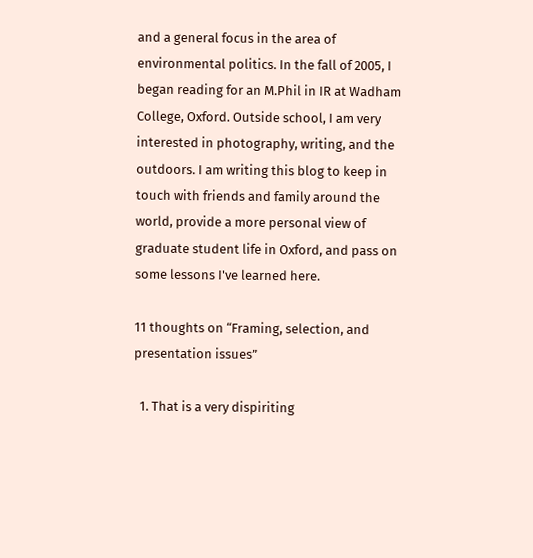and a general focus in the area of environmental politics. In the fall of 2005, I began reading for an M.Phil in IR at Wadham College, Oxford. Outside school, I am very interested in photography, writing, and the outdoors. I am writing this blog to keep in touch with friends and family around the world, provide a more personal view of graduate student life in Oxford, and pass on some lessons I've learned here.

11 thoughts on “Framing, selection, and presentation issues”

  1. That is a very dispiriting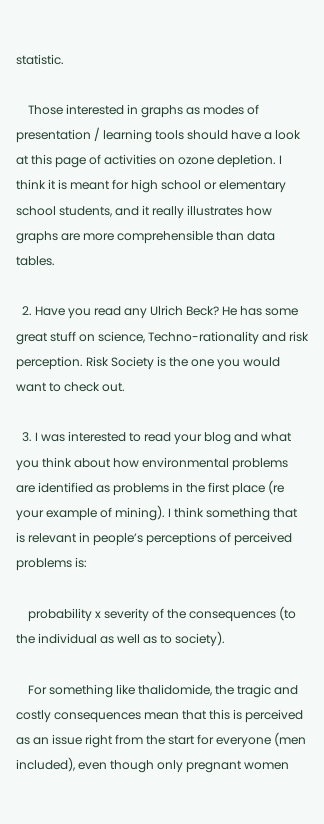statistic.

    Those interested in graphs as modes of presentation / learning tools should have a look at this page of activities on ozone depletion. I think it is meant for high school or elementary school students, and it really illustrates how graphs are more comprehensible than data tables.

  2. Have you read any Ulrich Beck? He has some great stuff on science, Techno-rationality and risk perception. Risk Society is the one you would want to check out.

  3. I was interested to read your blog and what you think about how environmental problems are identified as problems in the first place (re your example of mining). I think something that is relevant in people’s perceptions of perceived problems is:

    probability x severity of the consequences (to the individual as well as to society).

    For something like thalidomide, the tragic and costly consequences mean that this is perceived as an issue right from the start for everyone (men included), even though only pregnant women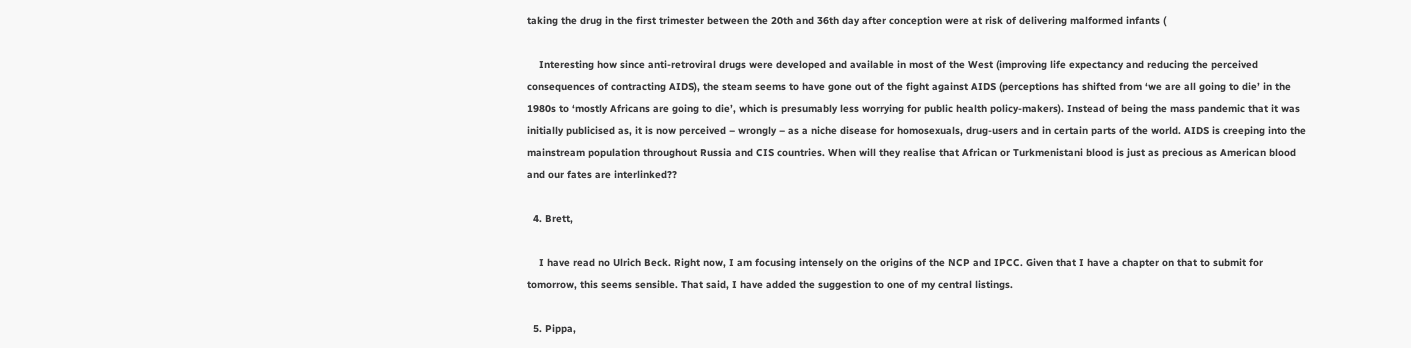taking the drug in the first trimester between the 20th and 36th day after conception were at risk of delivering malformed infants (

    Interesting how since anti-retroviral drugs were developed and available in most of the West (improving life expectancy and reducing the perceived consequences of contracting AIDS), the steam seems to have gone out of the fight against AIDS (perceptions has shifted from ‘we are all going to die’ in the 1980s to ‘mostly Africans are going to die’, which is presumably less worrying for public health policy-makers). Instead of being the mass pandemic that it was initially publicised as, it is now perceived – wrongly – as a niche disease for homosexuals, drug-users and in certain parts of the world. AIDS is creeping into the mainstream population throughout Russia and CIS countries. When will they realise that African or Turkmenistani blood is just as precious as American blood and our fates are interlinked??

  4. Brett,

    I have read no Ulrich Beck. Right now, I am focusing intensely on the origins of the NCP and IPCC. Given that I have a chapter on that to submit for tomorrow, this seems sensible. That said, I have added the suggestion to one of my central listings.

  5. Pippa,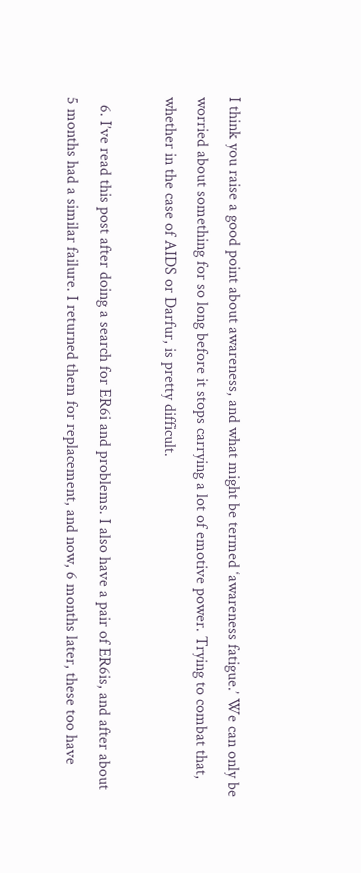I think you raise a good point about awareness, and what might be termed ‘awareness fatigue.’ We can only be worried about something for so long before it stops carrying a lot of emotive power. Trying to combat that, whether in the case of AIDS or Darfur, is pretty difficult.

  6. I’ve read this post after doing a search for ER6i and problems. I also have a pair of ER6is, and after about 5 months had a similar failure. I returned them for replacement, and now, 6 months later, these too have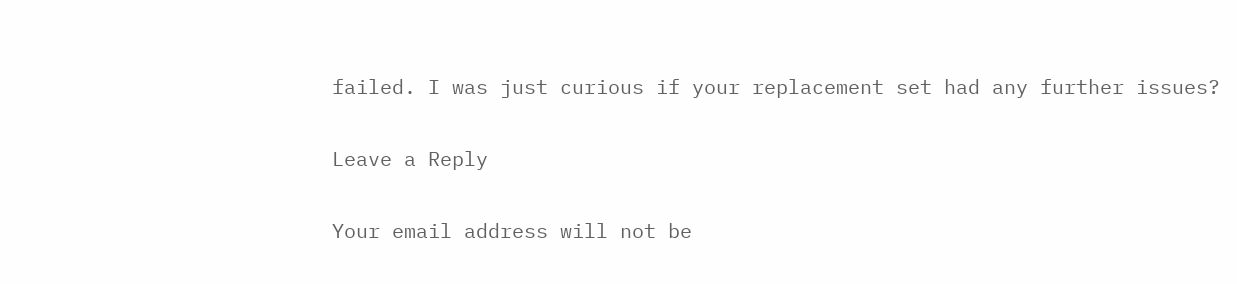failed. I was just curious if your replacement set had any further issues?

Leave a Reply

Your email address will not be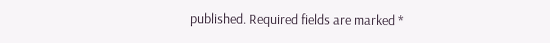published. Required fields are marked *